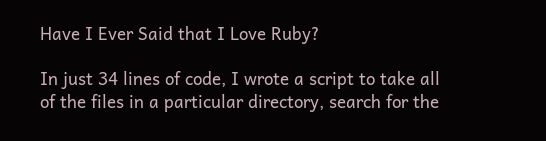Have I Ever Said that I Love Ruby?

In just 34 lines of code, I wrote a script to take all of the files in a particular directory, search for the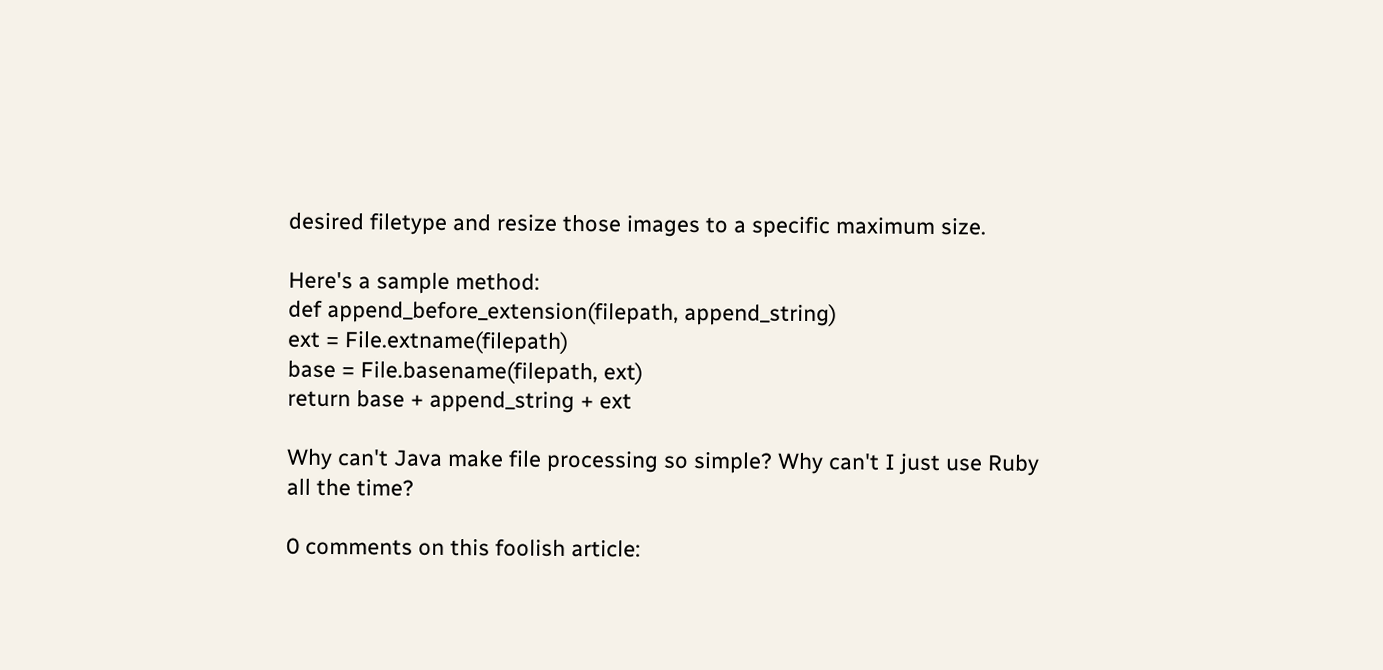desired filetype and resize those images to a specific maximum size.

Here's a sample method:
def append_before_extension(filepath, append_string)
ext = File.extname(filepath)
base = File.basename(filepath, ext)
return base + append_string + ext

Why can't Java make file processing so simple? Why can't I just use Ruby all the time?

0 comments on this foolish article: